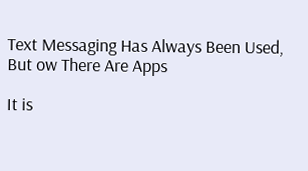Text Messaging Has Always Been Used, But ow There Are Apps

It is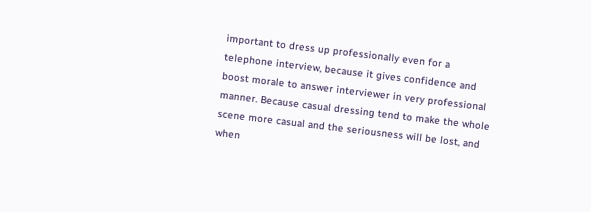important to dress up professionally even for a telephone interview, because it gives confidence and boost morale to answer interviewer in very professional manner. Because casual dressing tend to make the whole scene more casual and the seriousness will be lost, and when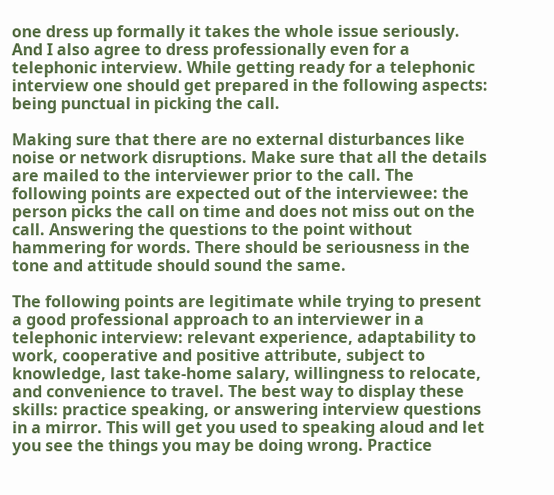one dress up formally it takes the whole issue seriously. And I also agree to dress professionally even for a telephonic interview. While getting ready for a telephonic interview one should get prepared in the following aspects: being punctual in picking the call.

Making sure that there are no external disturbances like noise or network disruptions. Make sure that all the details are mailed to the interviewer prior to the call. The following points are expected out of the interviewee: the person picks the call on time and does not miss out on the call. Answering the questions to the point without hammering for words. There should be seriousness in the tone and attitude should sound the same.

The following points are legitimate while trying to present a good professional approach to an interviewer in a telephonic interview: relevant experience, adaptability to work, cooperative and positive attribute, subject to knowledge, last take-home salary, willingness to relocate, and convenience to travel. The best way to display these skills: practice speaking, or answering interview questions in a mirror. This will get you used to speaking aloud and let you see the things you may be doing wrong. Practice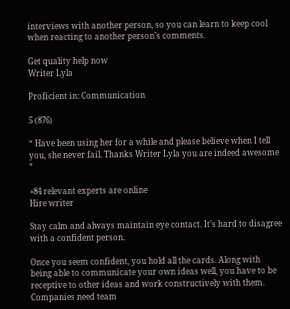interviews with another person, so you can learn to keep cool when reacting to another person’s comments.

Get quality help now
Writer Lyla

Proficient in: Communication

5 (876)

“ Have been using her for a while and please believe when I tell you, she never fail. Thanks Writer Lyla you are indeed awesome ”

+84 relevant experts are online
Hire writer

Stay calm and always maintain eye contact. It’s hard to disagree with a confident person.

Once you seem confident, you hold all the cards. Along with being able to communicate your own ideas well, you have to be receptive to other ideas and work constructively with them. Companies need team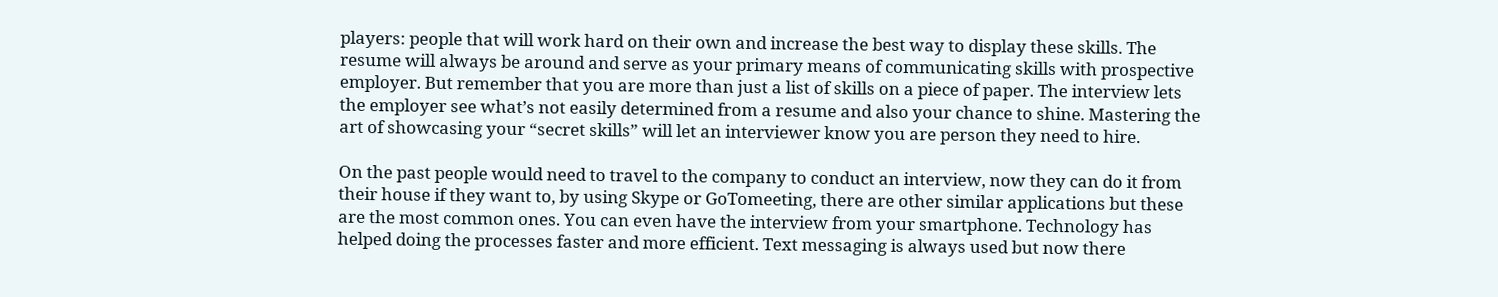players: people that will work hard on their own and increase the best way to display these skills. The resume will always be around and serve as your primary means of communicating skills with prospective employer. But remember that you are more than just a list of skills on a piece of paper. The interview lets the employer see what’s not easily determined from a resume and also your chance to shine. Mastering the art of showcasing your “secret skills” will let an interviewer know you are person they need to hire.

On the past people would need to travel to the company to conduct an interview, now they can do it from their house if they want to, by using Skype or GoTomeeting, there are other similar applications but these are the most common ones. You can even have the interview from your smartphone. Technology has helped doing the processes faster and more efficient. Text messaging is always used but now there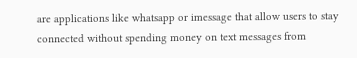are applications like whatsapp or imessage that allow users to stay connected without spending money on text messages from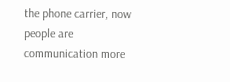the phone carrier, now people are communication more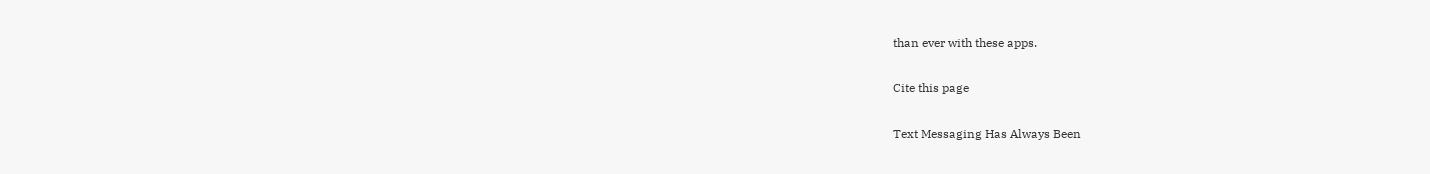than ever with these apps.

Cite this page

Text Messaging Has Always Been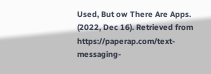Used, But ow There Are Apps. (2022, Dec 16). Retrieved from https://paperap.com/text-messaging-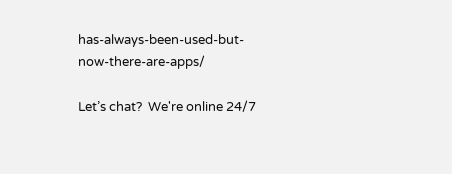has-always-been-used-but-now-there-are-apps/

Let’s chat?  We're online 24/7